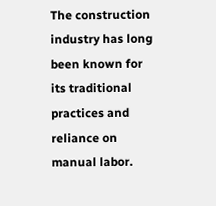The construction industry has long been known for its traditional practices and reliance on manual labor.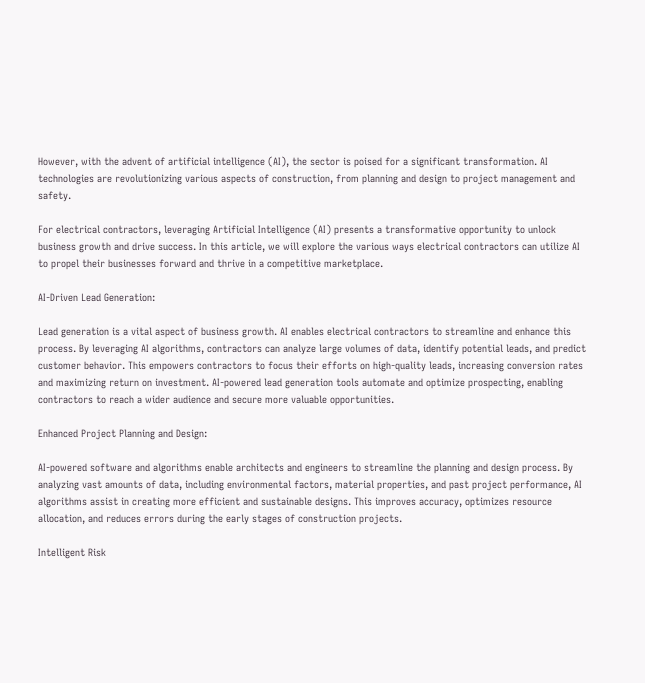However, with the advent of artificial intelligence (AI), the sector is poised for a significant transformation. AI technologies are revolutionizing various aspects of construction, from planning and design to project management and safety.

For electrical contractors, leveraging Artificial Intelligence (AI) presents a transformative opportunity to unlock business growth and drive success. In this article, we will explore the various ways electrical contractors can utilize AI to propel their businesses forward and thrive in a competitive marketplace.

AI-Driven Lead Generation:

Lead generation is a vital aspect of business growth. AI enables electrical contractors to streamline and enhance this process. By leveraging AI algorithms, contractors can analyze large volumes of data, identify potential leads, and predict customer behavior. This empowers contractors to focus their efforts on high-quality leads, increasing conversion rates and maximizing return on investment. AI-powered lead generation tools automate and optimize prospecting, enabling contractors to reach a wider audience and secure more valuable opportunities.

Enhanced Project Planning and Design:

AI-powered software and algorithms enable architects and engineers to streamline the planning and design process. By analyzing vast amounts of data, including environmental factors, material properties, and past project performance, AI algorithms assist in creating more efficient and sustainable designs. This improves accuracy, optimizes resource allocation, and reduces errors during the early stages of construction projects.

Intelligent Risk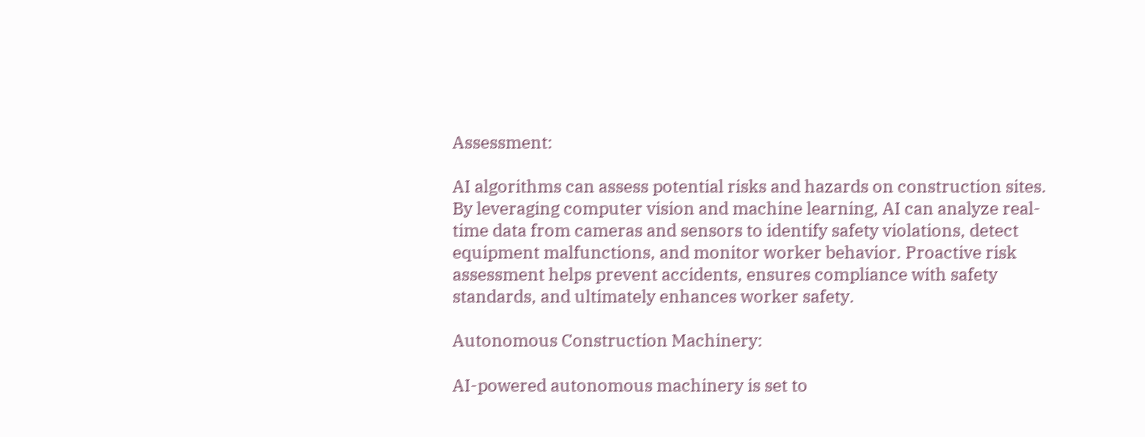Assessment:

AI algorithms can assess potential risks and hazards on construction sites. By leveraging computer vision and machine learning, AI can analyze real-time data from cameras and sensors to identify safety violations, detect equipment malfunctions, and monitor worker behavior. Proactive risk assessment helps prevent accidents, ensures compliance with safety standards, and ultimately enhances worker safety.

Autonomous Construction Machinery:

AI-powered autonomous machinery is set to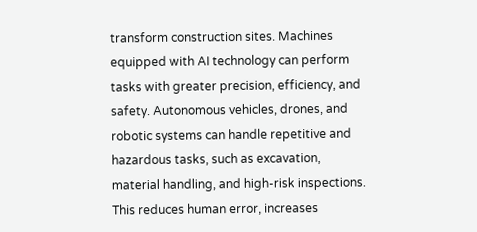transform construction sites. Machines equipped with AI technology can perform tasks with greater precision, efficiency, and safety. Autonomous vehicles, drones, and robotic systems can handle repetitive and hazardous tasks, such as excavation, material handling, and high-risk inspections. This reduces human error, increases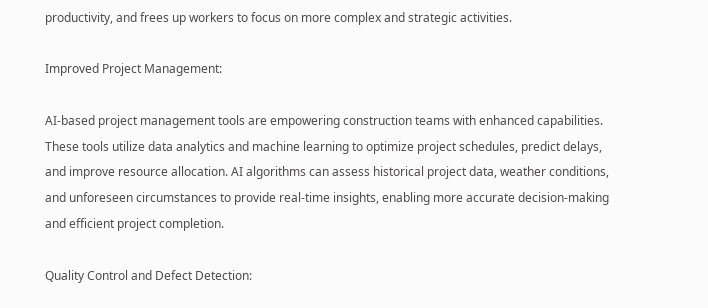productivity, and frees up workers to focus on more complex and strategic activities.

Improved Project Management:

AI-based project management tools are empowering construction teams with enhanced capabilities. These tools utilize data analytics and machine learning to optimize project schedules, predict delays, and improve resource allocation. AI algorithms can assess historical project data, weather conditions, and unforeseen circumstances to provide real-time insights, enabling more accurate decision-making and efficient project completion.

Quality Control and Defect Detection: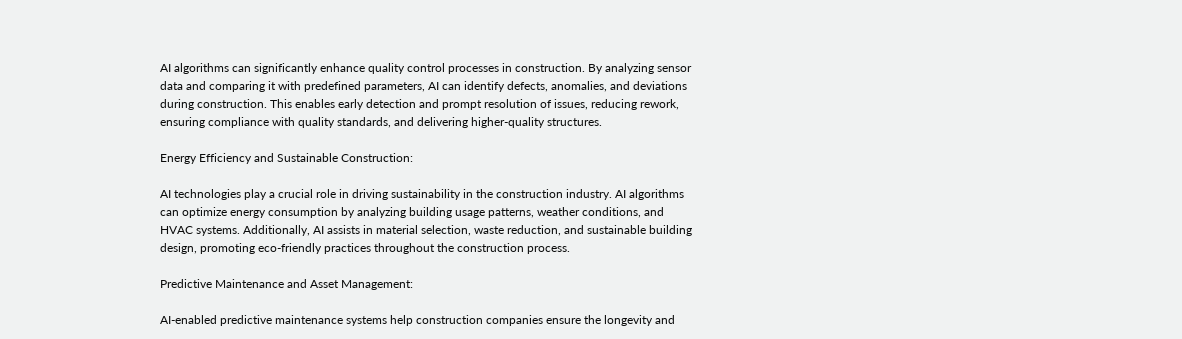AI algorithms can significantly enhance quality control processes in construction. By analyzing sensor data and comparing it with predefined parameters, AI can identify defects, anomalies, and deviations during construction. This enables early detection and prompt resolution of issues, reducing rework, ensuring compliance with quality standards, and delivering higher-quality structures.

Energy Efficiency and Sustainable Construction:

AI technologies play a crucial role in driving sustainability in the construction industry. AI algorithms can optimize energy consumption by analyzing building usage patterns, weather conditions, and HVAC systems. Additionally, AI assists in material selection, waste reduction, and sustainable building design, promoting eco-friendly practices throughout the construction process.

Predictive Maintenance and Asset Management:

AI-enabled predictive maintenance systems help construction companies ensure the longevity and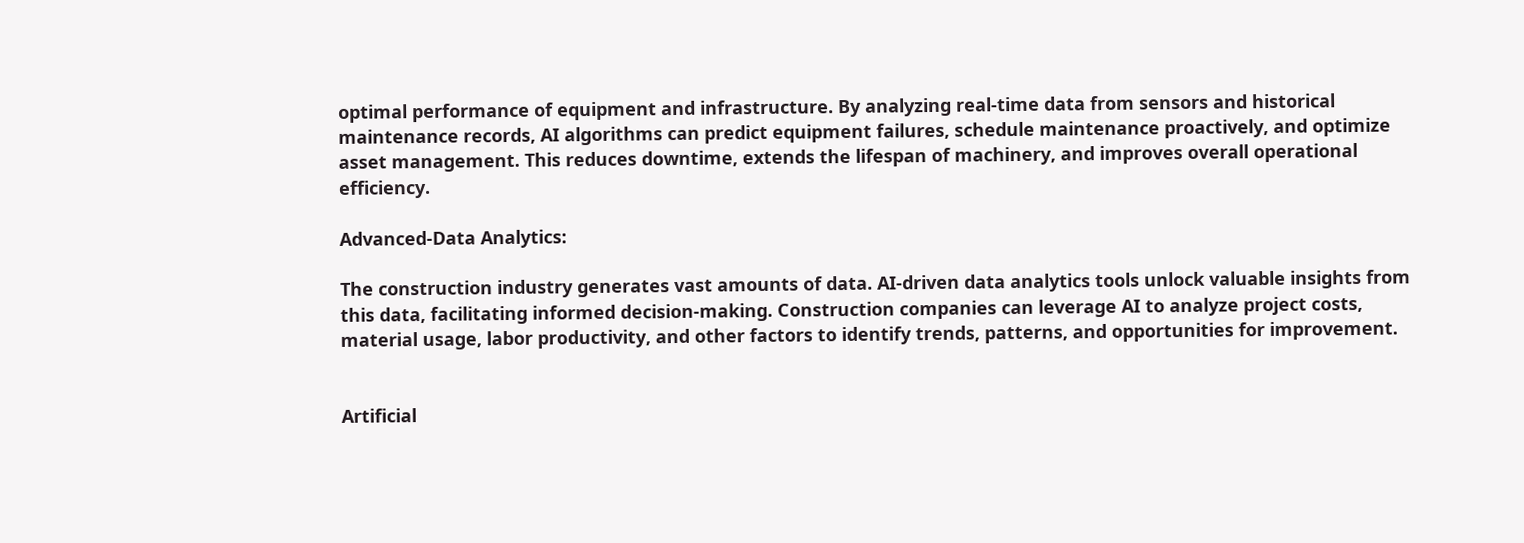optimal performance of equipment and infrastructure. By analyzing real-time data from sensors and historical maintenance records, AI algorithms can predict equipment failures, schedule maintenance proactively, and optimize asset management. This reduces downtime, extends the lifespan of machinery, and improves overall operational efficiency.

Advanced-Data Analytics:

The construction industry generates vast amounts of data. AI-driven data analytics tools unlock valuable insights from this data, facilitating informed decision-making. Construction companies can leverage AI to analyze project costs, material usage, labor productivity, and other factors to identify trends, patterns, and opportunities for improvement.


Artificial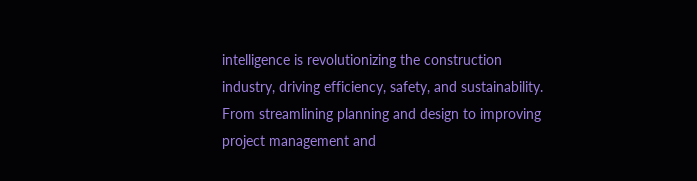intelligence is revolutionizing the construction industry, driving efficiency, safety, and sustainability. From streamlining planning and design to improving project management and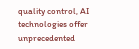quality control, AI technologies offer unprecedented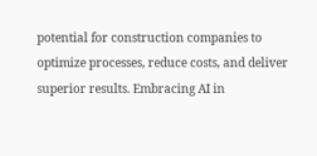potential for construction companies to optimize processes, reduce costs, and deliver superior results. Embracing AI in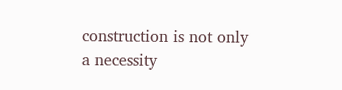construction is not only a necessity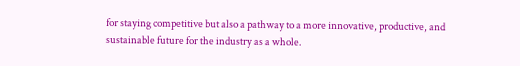for staying competitive but also a pathway to a more innovative, productive, and sustainable future for the industry as a whole.